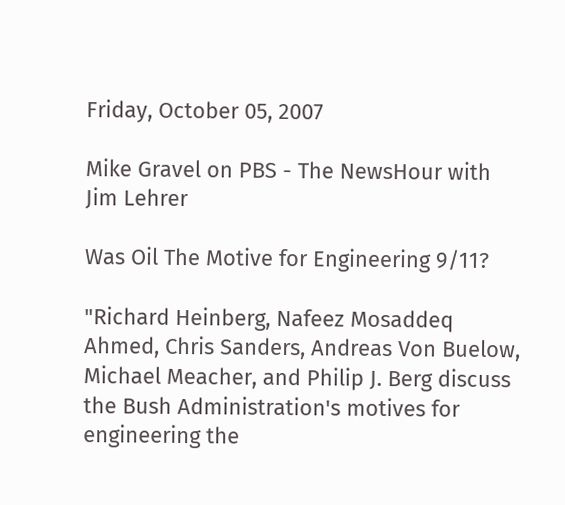Friday, October 05, 2007

Mike Gravel on PBS - The NewsHour with Jim Lehrer

Was Oil The Motive for Engineering 9/11?

"Richard Heinberg, Nafeez Mosaddeq Ahmed, Chris Sanders, Andreas Von Buelow, Michael Meacher, and Philip J. Berg discuss the Bush Administration's motives for engineering the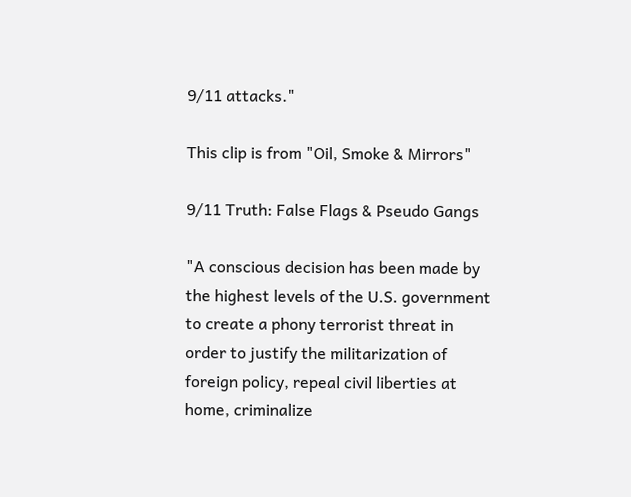9/11 attacks."

This clip is from "Oil, Smoke & Mirrors"

9/11 Truth: False Flags & Pseudo Gangs

"A conscious decision has been made by the highest levels of the U.S. government to create a phony terrorist threat in order to justify the militarization of foreign policy, repeal civil liberties at home, criminalize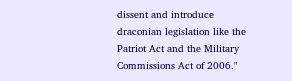dissent and introduce draconian legislation like the Patriot Act and the Military Commissions Act of 2006."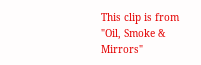This clip is from "Oil, Smoke & Mirrors"